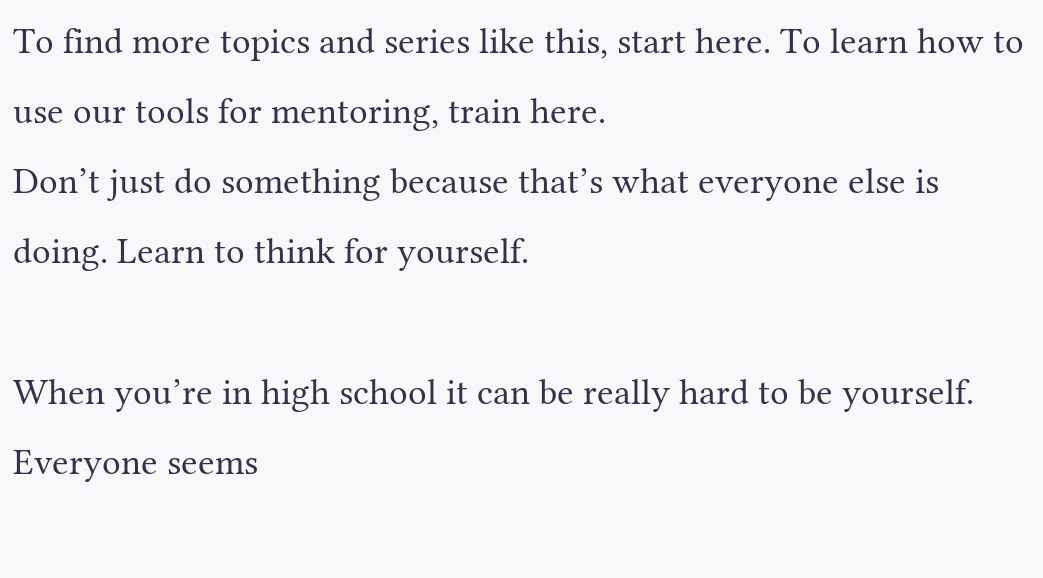To find more topics and series like this, start here. To learn how to use our tools for mentoring, train here.
Don’t just do something because that’s what everyone else is doing. Learn to think for yourself.

When you’re in high school it can be really hard to be yourself. Everyone seems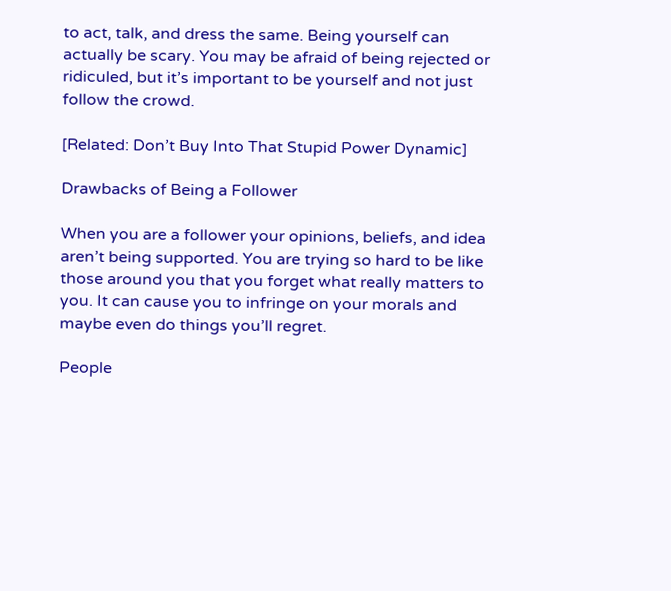to act, talk, and dress the same. Being yourself can actually be scary. You may be afraid of being rejected or ridiculed, but it’s important to be yourself and not just follow the crowd.

[Related: Don’t Buy Into That Stupid Power Dynamic]

Drawbacks of Being a Follower

When you are a follower your opinions, beliefs, and idea aren’t being supported. You are trying so hard to be like those around you that you forget what really matters to you. It can cause you to infringe on your morals and maybe even do things you’ll regret.

People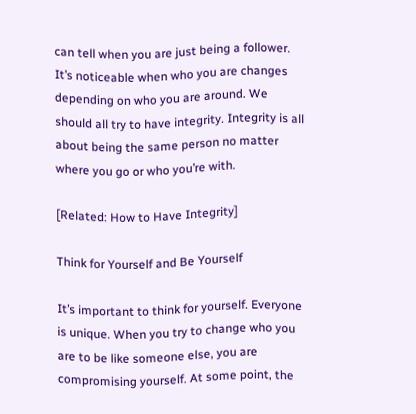can tell when you are just being a follower. It’s noticeable when who you are changes depending on who you are around. We should all try to have integrity. Integrity is all about being the same person no matter where you go or who you’re with.

[Related: How to Have Integrity]

Think for Yourself and Be Yourself

It’s important to think for yourself. Everyone is unique. When you try to change who you are to be like someone else, you are compromising yourself. At some point, the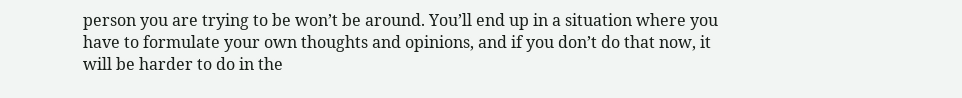person you are trying to be won’t be around. You’ll end up in a situation where you have to formulate your own thoughts and opinions, and if you don’t do that now, it will be harder to do in the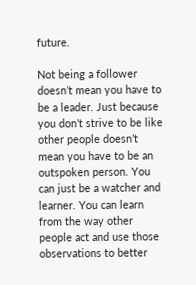future.

Not being a follower doesn’t mean you have to be a leader. Just because you don’t strive to be like other people doesn’t mean you have to be an outspoken person. You can just be a watcher and learner. You can learn from the way other people act and use those observations to better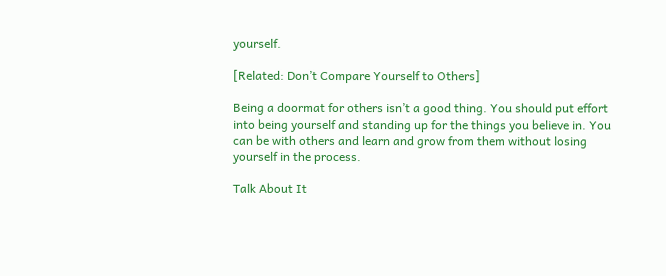yourself.

[Related: Don’t Compare Yourself to Others]

Being a doormat for others isn’t a good thing. You should put effort into being yourself and standing up for the things you believe in. You can be with others and learn and grow from them without losing yourself in the process.

Talk About It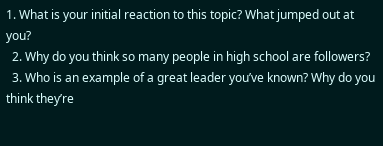1. What is your initial reaction to this topic? What jumped out at you?
  2. Why do you think so many people in high school are followers?
  3. Who is an example of a great leader you’ve known? Why do you think they’re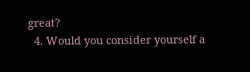great?
  4. Would you consider yourself a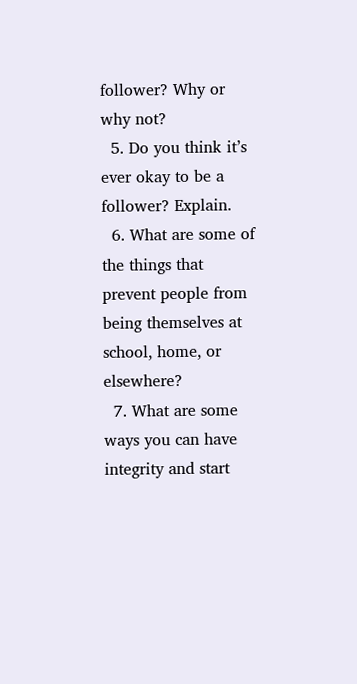follower? Why or why not?
  5. Do you think it’s ever okay to be a follower? Explain.
  6. What are some of the things that prevent people from being themselves at school, home, or elsewhere?
  7. What are some ways you can have integrity and start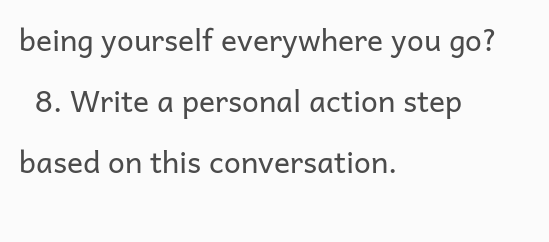being yourself everywhere you go?
  8. Write a personal action step based on this conversation.